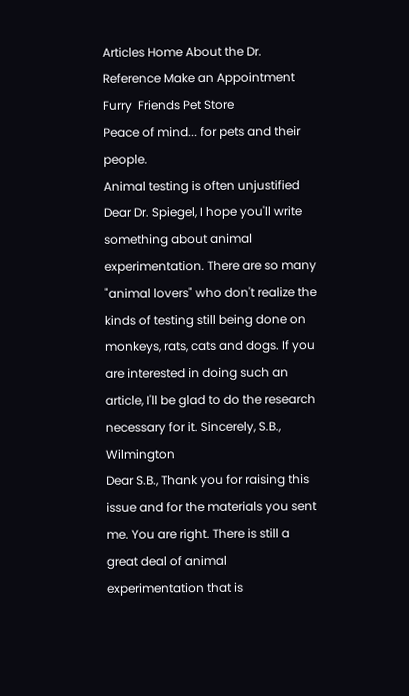Articles Home About the Dr. Reference Make an Appointment Furry  Friends Pet Store
Peace of mind... for pets and their people.
Animal testing is often unjustified
Dear Dr. Spiegel, I hope you'll write something about animal experimentation. There are so many "animal lovers" who don't realize the kinds of testing still being done on monkeys, rats, cats and dogs. If you are interested in doing such an article, I'll be glad to do the research necessary for it. Sincerely, S.B., Wilmington
Dear S.B., Thank you for raising this issue and for the materials you sent me. You are right. There is still a great deal of animal experimentation that is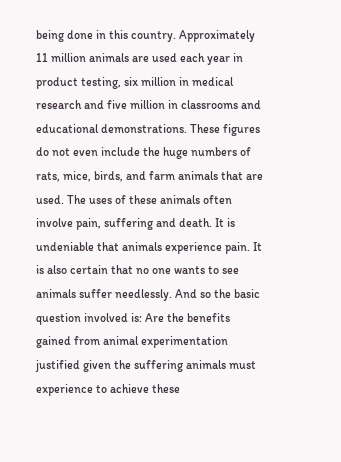being done in this country. Approximately 11 million animals are used each year in product testing, six million in medical research and five million in classrooms and educational demonstrations. These figures do not even include the huge numbers of rats, mice, birds, and farm animals that are used. The uses of these animals often involve pain, suffering and death. It is undeniable that animals experience pain. It is also certain that no one wants to see animals suffer needlessly. And so the basic question involved is: Are the benefits gained from animal experimentation justified given the suffering animals must experience to achieve these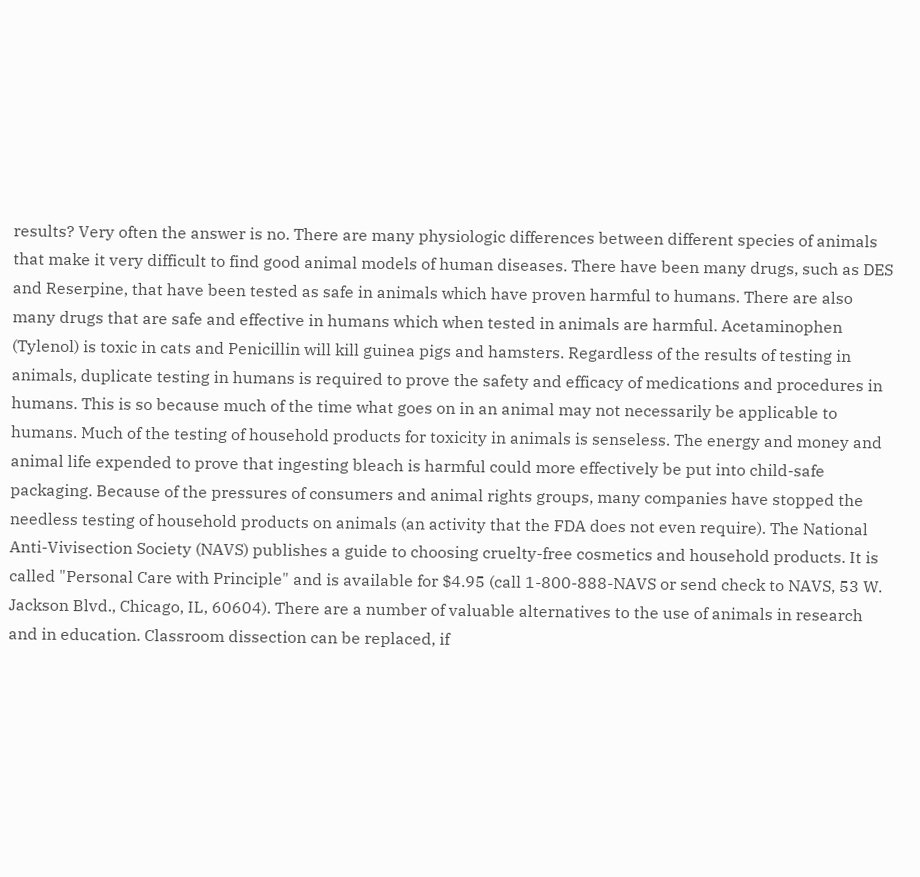results? Very often the answer is no. There are many physiologic differences between different species of animals that make it very difficult to find good animal models of human diseases. There have been many drugs, such as DES and Reserpine, that have been tested as safe in animals which have proven harmful to humans. There are also many drugs that are safe and effective in humans which when tested in animals are harmful. Acetaminophen (Tylenol) is toxic in cats and Penicillin will kill guinea pigs and hamsters. Regardless of the results of testing in animals, duplicate testing in humans is required to prove the safety and efficacy of medications and procedures in humans. This is so because much of the time what goes on in an animal may not necessarily be applicable to humans. Much of the testing of household products for toxicity in animals is senseless. The energy and money and animal life expended to prove that ingesting bleach is harmful could more effectively be put into child-safe packaging. Because of the pressures of consumers and animal rights groups, many companies have stopped the needless testing of household products on animals (an activity that the FDA does not even require). The National Anti-Vivisection Society (NAVS) publishes a guide to choosing cruelty-free cosmetics and household products. It is called "Personal Care with Principle" and is available for $4.95 (call 1-800-888-NAVS or send check to NAVS, 53 W. Jackson Blvd., Chicago, IL, 60604). There are a number of valuable alternatives to the use of animals in research and in education. Classroom dissection can be replaced, if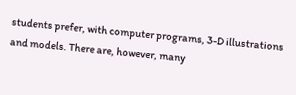students prefer, with computer programs, 3-D illustrations and models. There are, however, many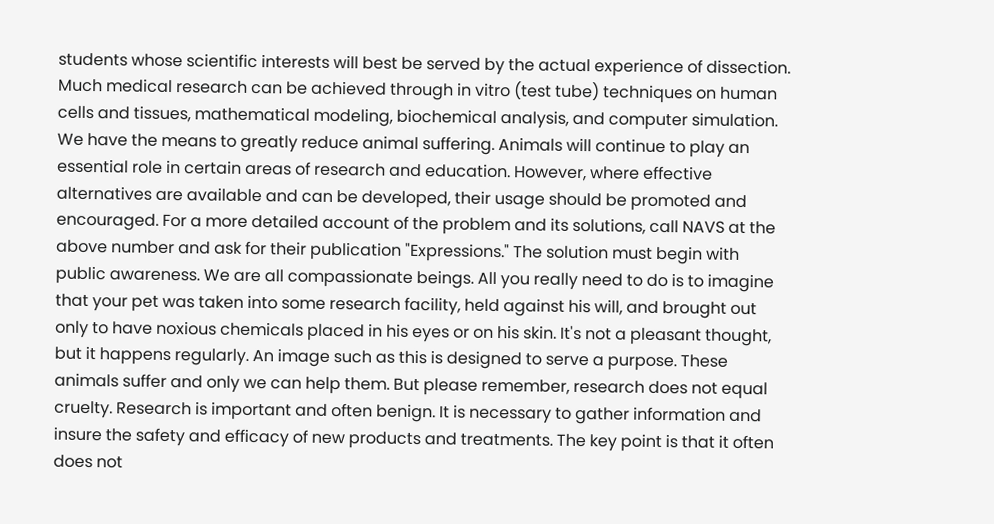students whose scientific interests will best be served by the actual experience of dissection. Much medical research can be achieved through in vitro (test tube) techniques on human cells and tissues, mathematical modeling, biochemical analysis, and computer simulation. We have the means to greatly reduce animal suffering. Animals will continue to play an essential role in certain areas of research and education. However, where effective alternatives are available and can be developed, their usage should be promoted and encouraged. For a more detailed account of the problem and its solutions, call NAVS at the above number and ask for their publication "Expressions." The solution must begin with public awareness. We are all compassionate beings. All you really need to do is to imagine that your pet was taken into some research facility, held against his will, and brought out only to have noxious chemicals placed in his eyes or on his skin. It's not a pleasant thought, but it happens regularly. An image such as this is designed to serve a purpose. These animals suffer and only we can help them. But please remember, research does not equal cruelty. Research is important and often benign. It is necessary to gather information and insure the safety and efficacy of new products and treatments. The key point is that it often does not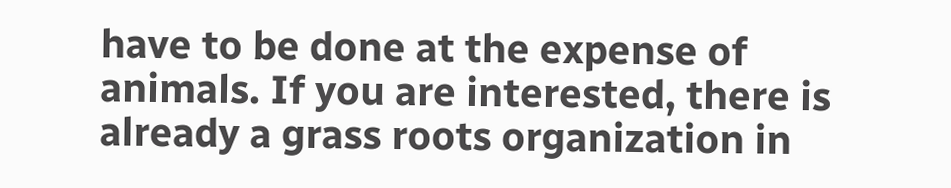have to be done at the expense of animals. If you are interested, there is already a grass roots organization in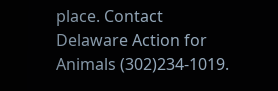place. Contact Delaware Action for Animals (302)234-1019.